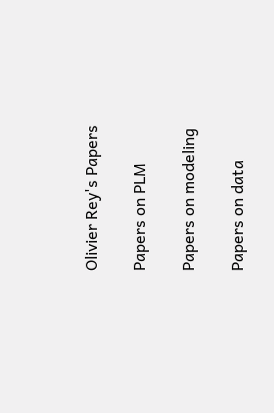Olivier Rey's Papers

Papers on PLM

Papers on modeling

Papers on data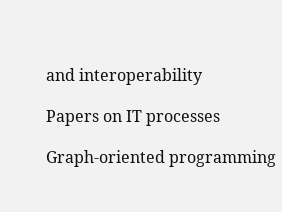and interoperability

Papers on IT processes

Graph-oriented programming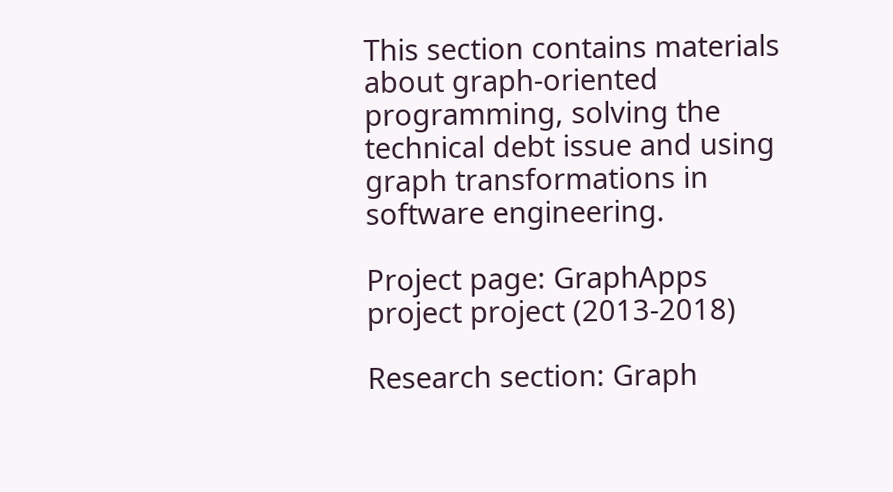This section contains materials about graph-oriented programming, solving the technical debt issue and using graph transformations in software engineering.

Project page: GraphApps project project (2013-2018)

Research section: Graph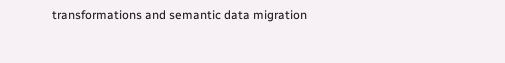transformations and semantic data migration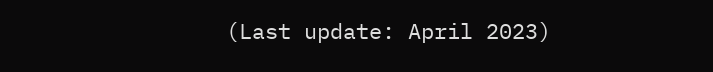(Last update: April 2023)